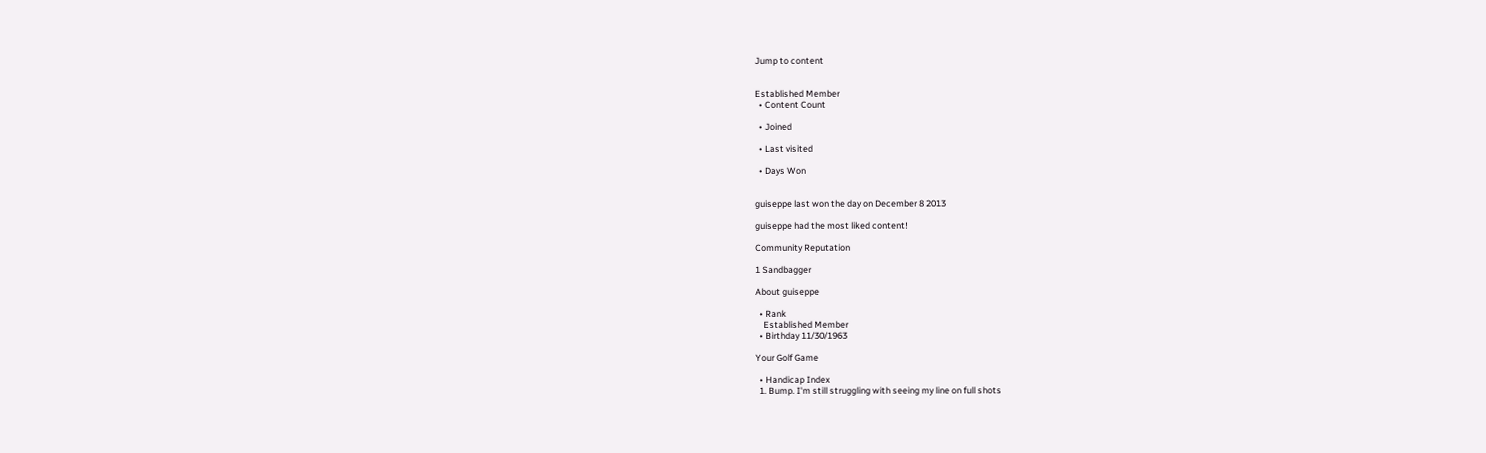Jump to content


Established Member
  • Content Count

  • Joined

  • Last visited

  • Days Won


guiseppe last won the day on December 8 2013

guiseppe had the most liked content!

Community Reputation

1 Sandbagger

About guiseppe

  • Rank
    Established Member
  • Birthday 11/30/1963

Your Golf Game

  • Handicap Index
  1. Bump. I'm still struggling with seeing my line on full shots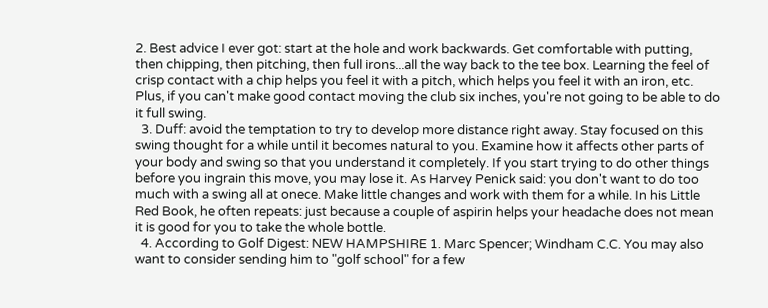2. Best advice I ever got: start at the hole and work backwards. Get comfortable with putting, then chipping, then pitching, then full irons...all the way back to the tee box. Learning the feel of crisp contact with a chip helps you feel it with a pitch, which helps you feel it with an iron, etc. Plus, if you can't make good contact moving the club six inches, you're not going to be able to do it full swing.
  3. Duff: avoid the temptation to try to develop more distance right away. Stay focused on this swing thought for a while until it becomes natural to you. Examine how it affects other parts of your body and swing so that you understand it completely. If you start trying to do other things before you ingrain this move, you may lose it. As Harvey Penick said: you don't want to do too much with a swing all at onece. Make little changes and work with them for a while. In his Little Red Book, he often repeats: just because a couple of aspirin helps your headache does not mean it is good for you to take the whole bottle.
  4. According to Golf Digest: NEW HAMPSHIRE 1. Marc Spencer; Windham C.C. You may also want to consider sending him to "golf school" for a few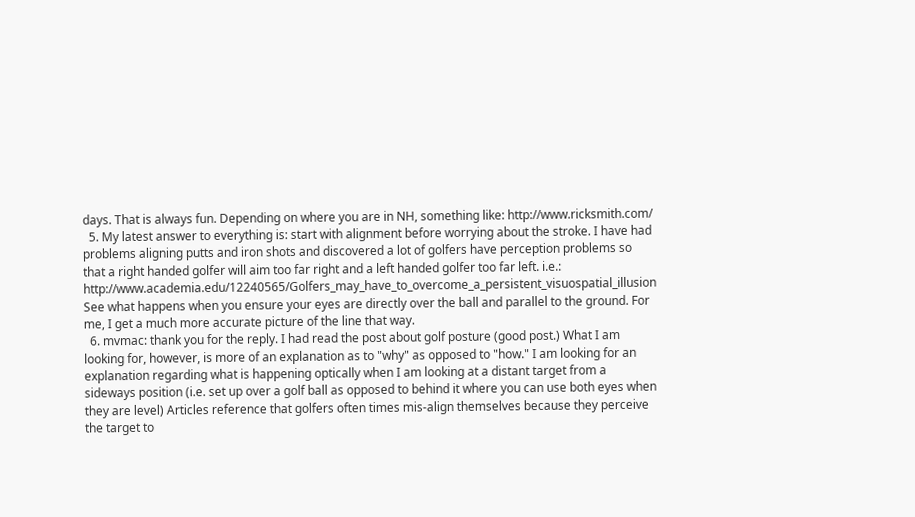days. That is always fun. Depending on where you are in NH, something like: http://www.ricksmith.com/
  5. My latest answer to everything is: start with alignment before worrying about the stroke. I have had problems aligning putts and iron shots and discovered a lot of golfers have perception problems so that a right handed golfer will aim too far right and a left handed golfer too far left. i.e.: http://www.academia.edu/12240565/Golfers_may_have_to_overcome_a_persistent_visuospatial_illusion See what happens when you ensure your eyes are directly over the ball and parallel to the ground. For me, I get a much more accurate picture of the line that way.
  6. mvmac: thank you for the reply. I had read the post about golf posture (good post.) What I am looking for, however, is more of an explanation as to "why" as opposed to "how." I am looking for an explanation regarding what is happening optically when I am looking at a distant target from a sideways position (i.e. set up over a golf ball as opposed to behind it where you can use both eyes when they are level) Articles reference that golfers often times mis-align themselves because they perceive the target to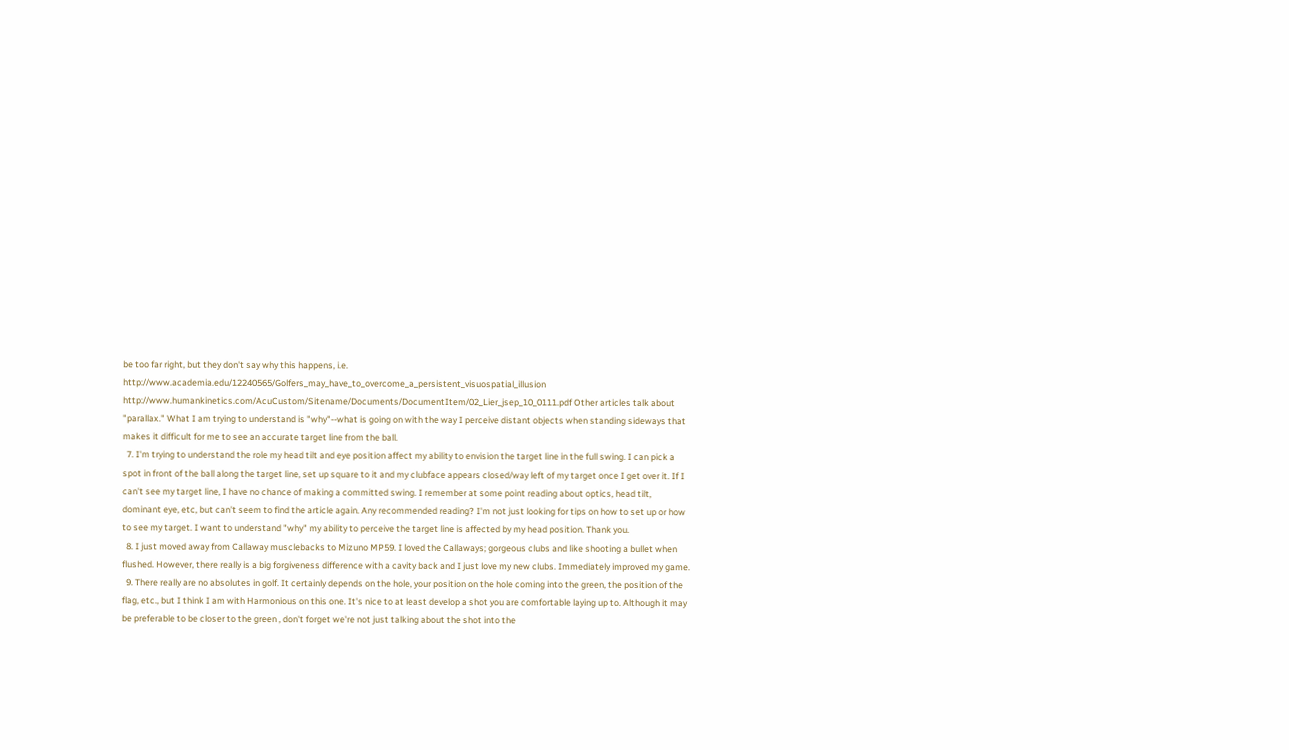be too far right, but they don't say why this happens, i.e. http://www.academia.edu/12240565/Golfers_may_have_to_overcome_a_persistent_visuospatial_illusion http://www.humankinetics.com/AcuCustom/Sitename/Documents/DocumentItem/02_Lier_jsep_10_0111.pdf Other articles talk about "parallax." What I am trying to understand is "why"--what is going on with the way I perceive distant objects when standing sideways that makes it difficult for me to see an accurate target line from the ball.
  7. I'm trying to understand the role my head tilt and eye position affect my ability to envision the target line in the full swing. I can pick a spot in front of the ball along the target line, set up square to it and my clubface appears closed/way left of my target once I get over it. If I can't see my target line, I have no chance of making a committed swing. I remember at some point reading about optics, head tilt, dominant eye, etc, but can't seem to find the article again. Any recommended reading? I'm not just looking for tips on how to set up or how to see my target. I want to understand "why" my ability to perceive the target line is affected by my head position. Thank you.
  8. I just moved away from Callaway musclebacks to Mizuno MP59. I loved the Callaways; gorgeous clubs and like shooting a bullet when flushed. However, there really is a big forgiveness difference with a cavity back and I just love my new clubs. Immediately improved my game.
  9. There really are no absolutes in golf. It certainly depends on the hole, your position on the hole coming into the green, the position of the flag, etc., but I think I am with Harmonious on this one. It's nice to at least develop a shot you are comfortable laying up to. Although it may be preferable to be closer to the green , don't forget we're not just talking about the shot into the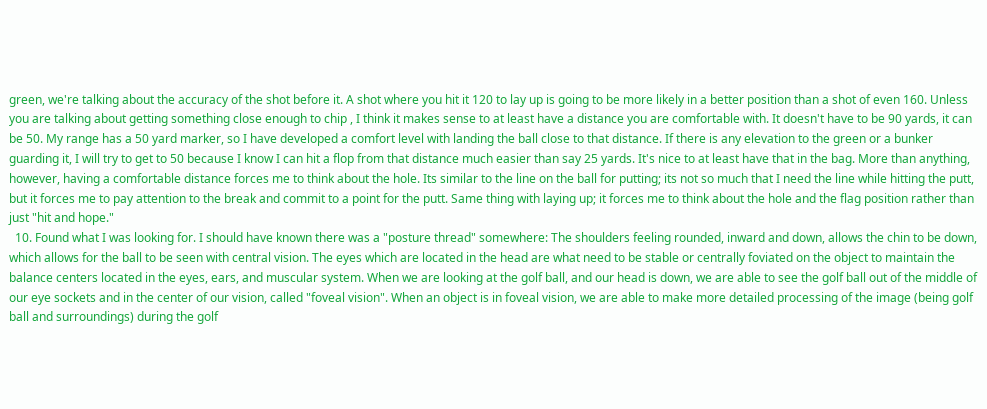green, we're talking about the accuracy of the shot before it. A shot where you hit it 120 to lay up is going to be more likely in a better position than a shot of even 160. Unless you are talking about getting something close enough to chip , I think it makes sense to at least have a distance you are comfortable with. It doesn't have to be 90 yards, it can be 50. My range has a 50 yard marker, so I have developed a comfort level with landing the ball close to that distance. If there is any elevation to the green or a bunker guarding it, I will try to get to 50 because I know I can hit a flop from that distance much easier than say 25 yards. It's nice to at least have that in the bag. More than anything, however, having a comfortable distance forces me to think about the hole. Its similar to the line on the ball for putting; its not so much that I need the line while hitting the putt, but it forces me to pay attention to the break and commit to a point for the putt. Same thing with laying up; it forces me to think about the hole and the flag position rather than just "hit and hope."
  10. Found what I was looking for. I should have known there was a "posture thread" somewhere: The shoulders feeling rounded, inward and down, allows the chin to be down, which allows for the ball to be seen with central vision. The eyes which are located in the head are what need to be stable or centrally foviated on the object to maintain the balance centers located in the eyes, ears, and muscular system. When we are looking at the golf ball, and our head is down, we are able to see the golf ball out of the middle of our eye sockets and in the center of our vision, called "foveal vision". When an object is in foveal vision, we are able to make more detailed processing of the image (being golf ball and surroundings) during the golf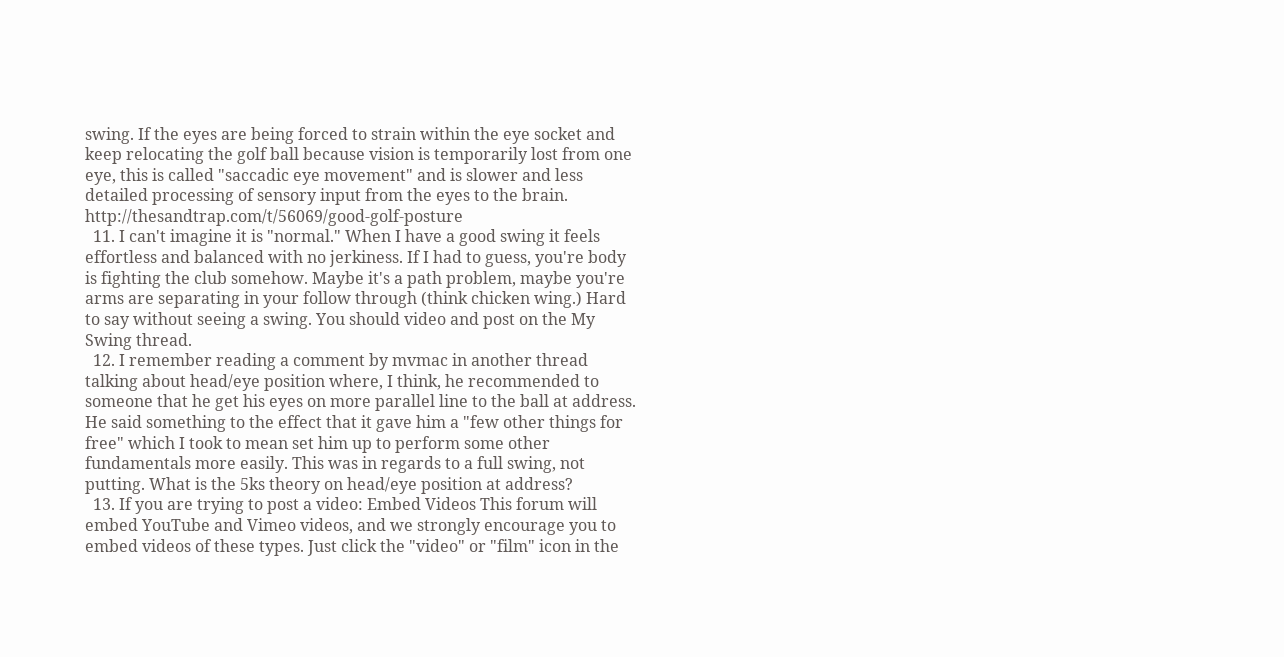swing. If the eyes are being forced to strain within the eye socket and keep relocating the golf ball because vision is temporarily lost from one eye, this is called "saccadic eye movement" and is slower and less detailed processing of sensory input from the eyes to the brain. http://thesandtrap.com/t/56069/good-golf-posture
  11. I can't imagine it is "normal." When I have a good swing it feels effortless and balanced with no jerkiness. If I had to guess, you're body is fighting the club somehow. Maybe it's a path problem, maybe you're arms are separating in your follow through (think chicken wing.) Hard to say without seeing a swing. You should video and post on the My Swing thread.
  12. I remember reading a comment by mvmac in another thread talking about head/eye position where, I think, he recommended to someone that he get his eyes on more parallel line to the ball at address. He said something to the effect that it gave him a "few other things for free" which I took to mean set him up to perform some other fundamentals more easily. This was in regards to a full swing, not putting. What is the 5ks theory on head/eye position at address?
  13. If you are trying to post a video: Embed Videos This forum will embed YouTube and Vimeo videos, and we strongly encourage you to embed videos of these types. Just click the "video" or "film" icon in the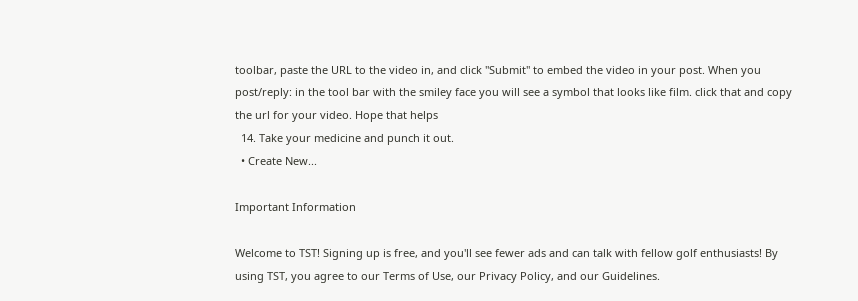toolbar, paste the URL to the video in, and click "Submit" to embed the video in your post. When you post/reply: in the tool bar with the smiley face you will see a symbol that looks like film. click that and copy the url for your video. Hope that helps
  14. Take your medicine and punch it out.
  • Create New...

Important Information

Welcome to TST! Signing up is free, and you'll see fewer ads and can talk with fellow golf enthusiasts! By using TST, you agree to our Terms of Use, our Privacy Policy, and our Guidelines.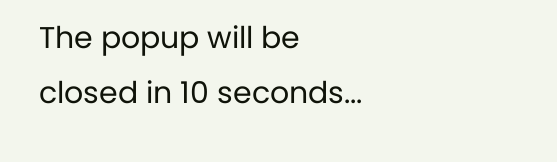The popup will be closed in 10 seconds...